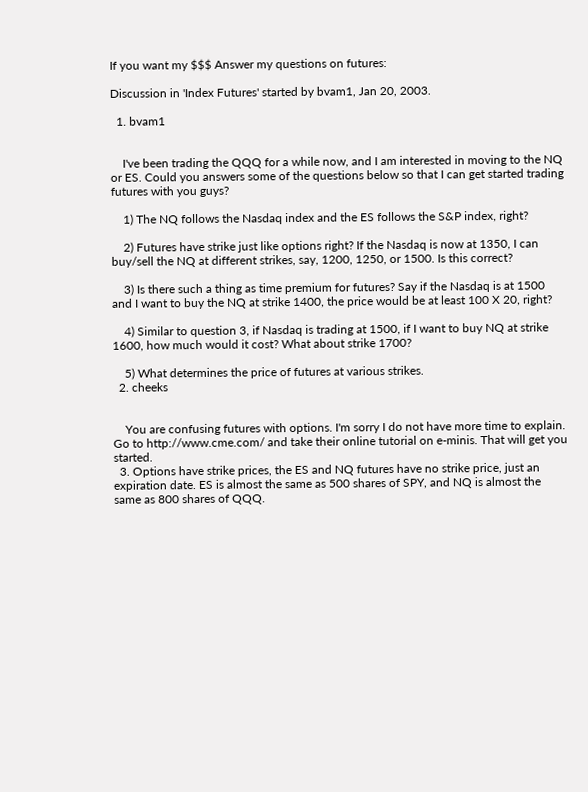If you want my $$$ Answer my questions on futures:

Discussion in 'Index Futures' started by bvam1, Jan 20, 2003.

  1. bvam1


    I've been trading the QQQ for a while now, and I am interested in moving to the NQ or ES. Could you answers some of the questions below so that I can get started trading futures with you guys?

    1) The NQ follows the Nasdaq index and the ES follows the S&P index, right?

    2) Futures have strike just like options right? If the Nasdaq is now at 1350, I can buy/sell the NQ at different strikes, say, 1200, 1250, or 1500. Is this correct?

    3) Is there such a thing as time premium for futures? Say if the Nasdaq is at 1500 and I want to buy the NQ at strike 1400, the price would be at least 100 X 20, right?

    4) Similar to question 3, if Nasdaq is trading at 1500, if I want to buy NQ at strike 1600, how much would it cost? What about strike 1700?

    5) What determines the price of futures at various strikes.
  2. cheeks


    You are confusing futures with options. I'm sorry I do not have more time to explain. Go to http://www.cme.com/ and take their online tutorial on e-minis. That will get you started.
  3. Options have strike prices, the ES and NQ futures have no strike price, just an expiration date. ES is almost the same as 500 shares of SPY, and NQ is almost the same as 800 shares of QQQ.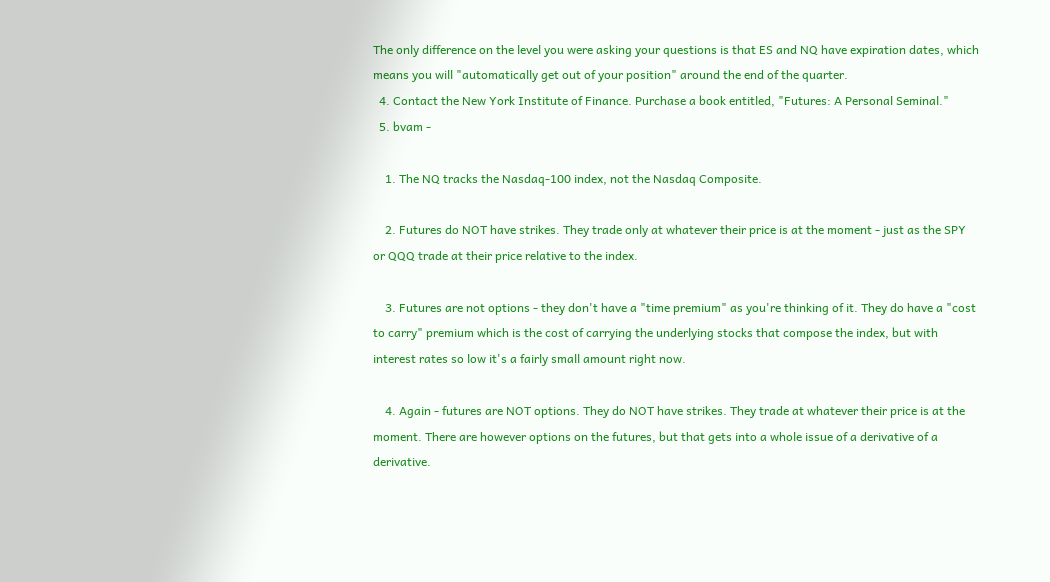The only difference on the level you were asking your questions is that ES and NQ have expiration dates, which means you will "automatically get out of your position" around the end of the quarter.
  4. Contact the New York Institute of Finance. Purchase a book entitled, "Futures: A Personal Seminal."
  5. bvam -

    1. The NQ tracks the Nasdaq-100 index, not the Nasdaq Composite.

    2. Futures do NOT have strikes. They trade only at whatever their price is at the moment - just as the SPY or QQQ trade at their price relative to the index.

    3. Futures are not options - they don't have a "time premium" as you're thinking of it. They do have a "cost to carry" premium which is the cost of carrying the underlying stocks that compose the index, but with interest rates so low it's a fairly small amount right now.

    4. Again - futures are NOT options. They do NOT have strikes. They trade at whatever their price is at the moment. There are however options on the futures, but that gets into a whole issue of a derivative of a derivative.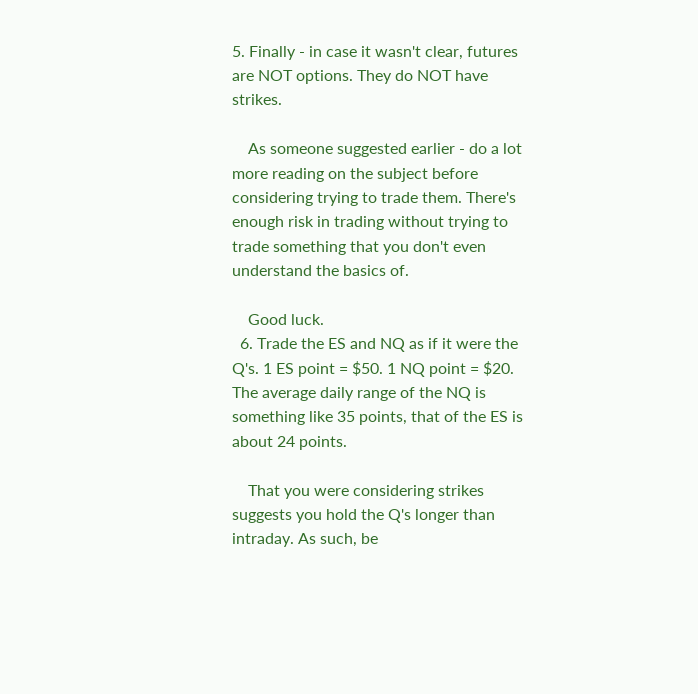5. Finally - in case it wasn't clear, futures are NOT options. They do NOT have strikes.

    As someone suggested earlier - do a lot more reading on the subject before considering trying to trade them. There's enough risk in trading without trying to trade something that you don't even understand the basics of.

    Good luck.
  6. Trade the ES and NQ as if it were the Q's. 1 ES point = $50. 1 NQ point = $20. The average daily range of the NQ is something like 35 points, that of the ES is about 24 points.

    That you were considering strikes suggests you hold the Q's longer than intraday. As such, be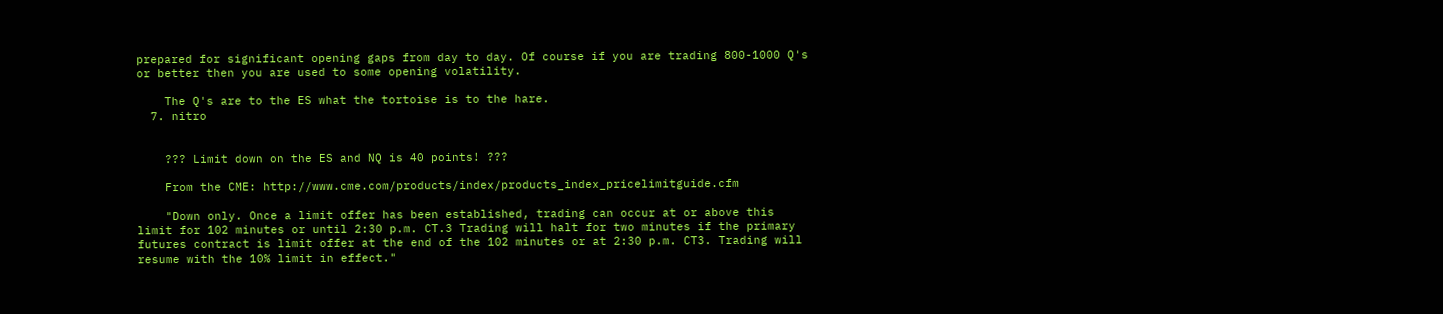prepared for significant opening gaps from day to day. Of course if you are trading 800-1000 Q's or better then you are used to some opening volatility.

    The Q's are to the ES what the tortoise is to the hare.
  7. nitro


    ??? Limit down on the ES and NQ is 40 points! ???

    From the CME: http://www.cme.com/products/index/products_index_pricelimitguide.cfm

    "Down only. Once a limit offer has been established, trading can occur at or above this limit for 102 minutes or until 2:30 p.m. CT.3 Trading will halt for two minutes if the primary futures contract is limit offer at the end of the 102 minutes or at 2:30 p.m. CT3. Trading will resume with the 10% limit in effect."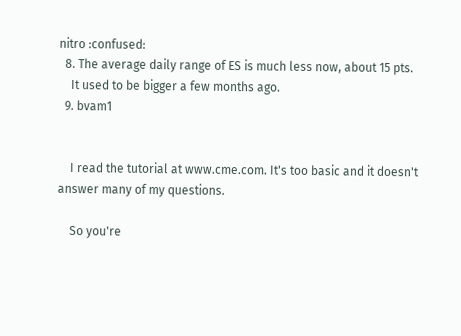nitro :confused:
  8. The average daily range of ES is much less now, about 15 pts.
    It used to be bigger a few months ago.
  9. bvam1


    I read the tutorial at www.cme.com. It's too basic and it doesn't answer many of my questions.

    So you're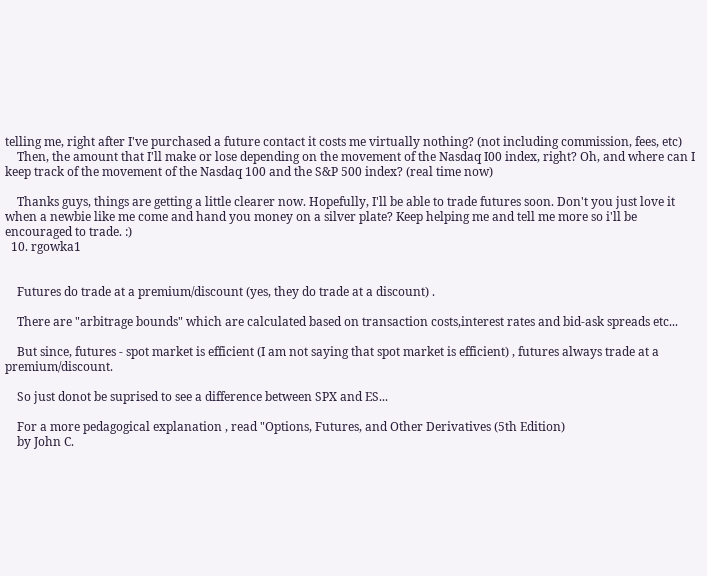telling me, right after I've purchased a future contact it costs me virtually nothing? (not including commission, fees, etc)
    Then, the amount that I'll make or lose depending on the movement of the Nasdaq I00 index, right? Oh, and where can I keep track of the movement of the Nasdaq 100 and the S&P 500 index? (real time now)

    Thanks guys, things are getting a little clearer now. Hopefully, I'll be able to trade futures soon. Don't you just love it when a newbie like me come and hand you money on a silver plate? Keep helping me and tell me more so i'll be encouraged to trade. :)
  10. rgowka1


    Futures do trade at a premium/discount (yes, they do trade at a discount) .

    There are "arbitrage bounds" which are calculated based on transaction costs,interest rates and bid-ask spreads etc...

    But since, futures - spot market is efficient (I am not saying that spot market is efficient) , futures always trade at a premium/discount.

    So just donot be suprised to see a difference between SPX and ES...

    For a more pedagogical explanation , read "Options, Futures, and Other Derivatives (5th Edition)
    by John C.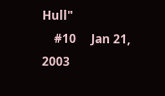Hull"
    #10     Jan 21, 2003